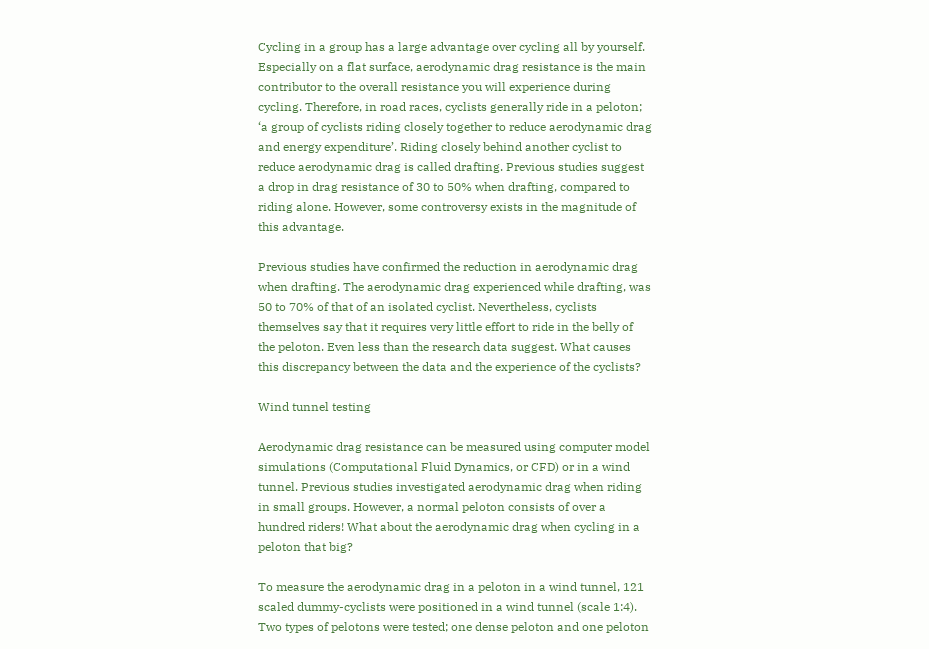Cycling in a group has a large advantage over cycling all by yourself. Especially on a flat surface, aerodynamic drag resistance is the main contributor to the overall resistance you will experience during cycling. Therefore, in road races, cyclists generally ride in a peloton; ‘a group of cyclists riding closely together to reduce aerodynamic drag and energy expenditure’. Riding closely behind another cyclist to reduce aerodynamic drag is called drafting. Previous studies suggest a drop in drag resistance of 30 to 50% when drafting, compared to riding alone. However, some controversy exists in the magnitude of this advantage.

Previous studies have confirmed the reduction in aerodynamic drag when drafting. The aerodynamic drag experienced while drafting, was 50 to 70% of that of an isolated cyclist. Nevertheless, cyclists themselves say that it requires very little effort to ride in the belly of the peloton. Even less than the research data suggest. What causes this discrepancy between the data and the experience of the cyclists?

Wind tunnel testing

Aerodynamic drag resistance can be measured using computer model simulations (Computational Fluid Dynamics, or CFD) or in a wind tunnel. Previous studies investigated aerodynamic drag when riding in small groups. However, a normal peloton consists of over a hundred riders! What about the aerodynamic drag when cycling in a peloton that big?

To measure the aerodynamic drag in a peloton in a wind tunnel, 121 scaled dummy-cyclists were positioned in a wind tunnel (scale 1:4). Two types of pelotons were tested; one dense peloton and one peloton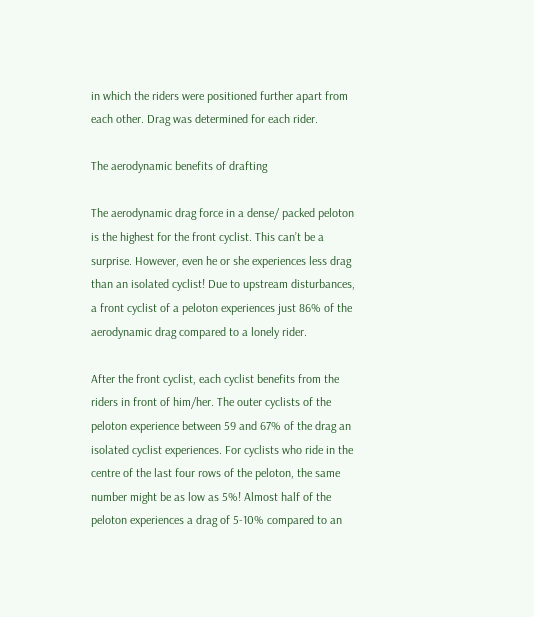in which the riders were positioned further apart from each other. Drag was determined for each rider.

The aerodynamic benefits of drafting

The aerodynamic drag force in a dense/ packed peloton is the highest for the front cyclist. This can’t be a surprise. However, even he or she experiences less drag than an isolated cyclist! Due to upstream disturbances, a front cyclist of a peloton experiences just 86% of the aerodynamic drag compared to a lonely rider.

After the front cyclist, each cyclist benefits from the riders in front of him/her. The outer cyclists of the peloton experience between 59 and 67% of the drag an isolated cyclist experiences. For cyclists who ride in the centre of the last four rows of the peloton, the same number might be as low as 5%! Almost half of the peloton experiences a drag of 5-10% compared to an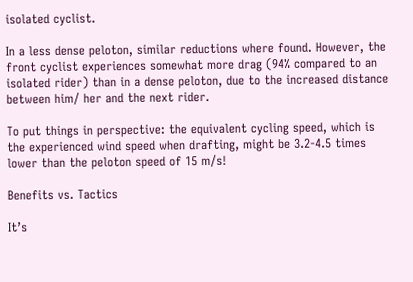isolated cyclist.

In a less dense peloton, similar reductions where found. However, the front cyclist experiences somewhat more drag (94% compared to an isolated rider) than in a dense peloton, due to the increased distance between him/ her and the next rider.

To put things in perspective: the equivalent cycling speed, which is the experienced wind speed when drafting, might be 3.2-4.5 times lower than the peloton speed of 15 m/s!

Benefits vs. Tactics

It’s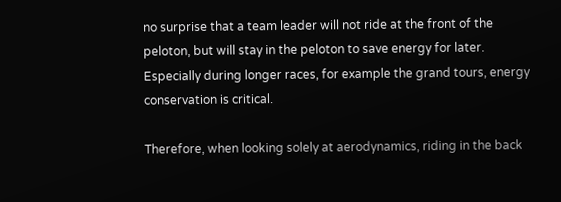no surprise that a team leader will not ride at the front of the peloton, but will stay in the peloton to save energy for later. Especially during longer races, for example the grand tours, energy conservation is critical.

Therefore, when looking solely at aerodynamics, riding in the back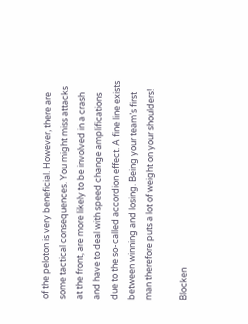of the peloton is very beneficial. However, there are some tactical consequences. You might miss attacks at the front, are more likely to be involved in a crash and have to deal with speed change amplifications due to the so-called accordion effect. A fine line exists between winning and losing. Being your team’s first man therefore puts a lot of weight on your shoulders!

Blocken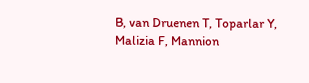B, van Druenen T, Toparlar Y, Malizia F, Mannion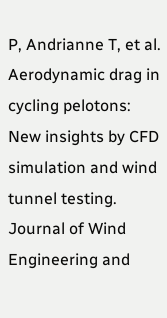P, Andrianne T, et al. Aerodynamic drag in cycling pelotons: New insights by CFD simulation and wind tunnel testing. Journal of Wind Engineering and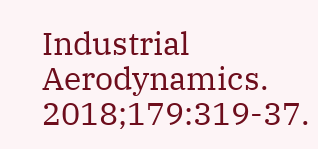Industrial Aerodynamics. 2018;179:319-37.